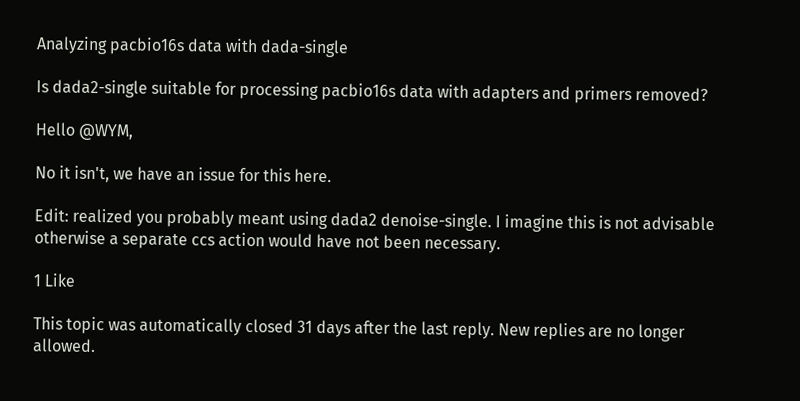Analyzing pacbio16s data with dada-single

Is dada2-single suitable for processing pacbio16s data with adapters and primers removed?

Hello @WYM,

No it isn't, we have an issue for this here.

Edit: realized you probably meant using dada2 denoise-single. I imagine this is not advisable otherwise a separate ccs action would have not been necessary.

1 Like

This topic was automatically closed 31 days after the last reply. New replies are no longer allowed.